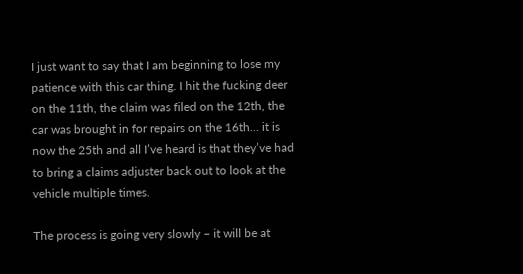I just want to say that I am beginning to lose my patience with this car thing. I hit the fucking deer on the 11th, the claim was filed on the 12th, the car was brought in for repairs on the 16th… it is now the 25th and all I’ve heard is that they’ve had to bring a claims adjuster back out to look at the vehicle multiple times.

The process is going very slowly – it will be at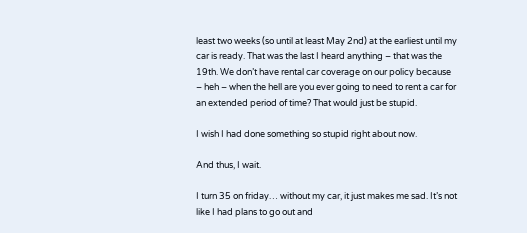least two weeks (so until at least May 2nd) at the earliest until my car is ready. That was the last I heard anything – that was the 19th. We don’t have rental car coverage on our policy because – heh – when the hell are you ever going to need to rent a car for an extended period of time? That would just be stupid.

I wish I had done something so stupid right about now.

And thus, I wait.

I turn 35 on friday… without my car, it just makes me sad. It’s not like I had plans to go out and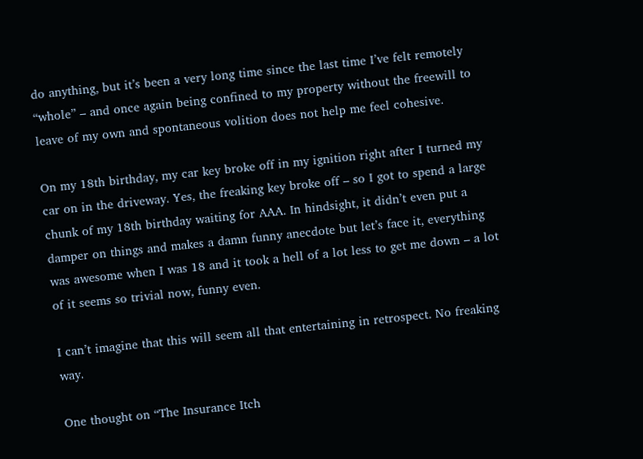do anything, but it’s been a very long time since the last time I’ve felt remotely “whole” – and once again being confined to my property without the freewill to leave of my own and spontaneous volition does not help me feel cohesive.

On my 18th birthday, my car key broke off in my ignition right after I turned my car on in the driveway. Yes, the freaking key broke off – so I got to spend a large chunk of my 18th birthday waiting for AAA. In hindsight, it didn’t even put a damper on things and makes a damn funny anecdote but let’s face it, everything was awesome when I was 18 and it took a hell of a lot less to get me down – a lot of it seems so trivial now, funny even.

I can’t imagine that this will seem all that entertaining in retrospect. No freaking way.

One thought on “The Insurance Itch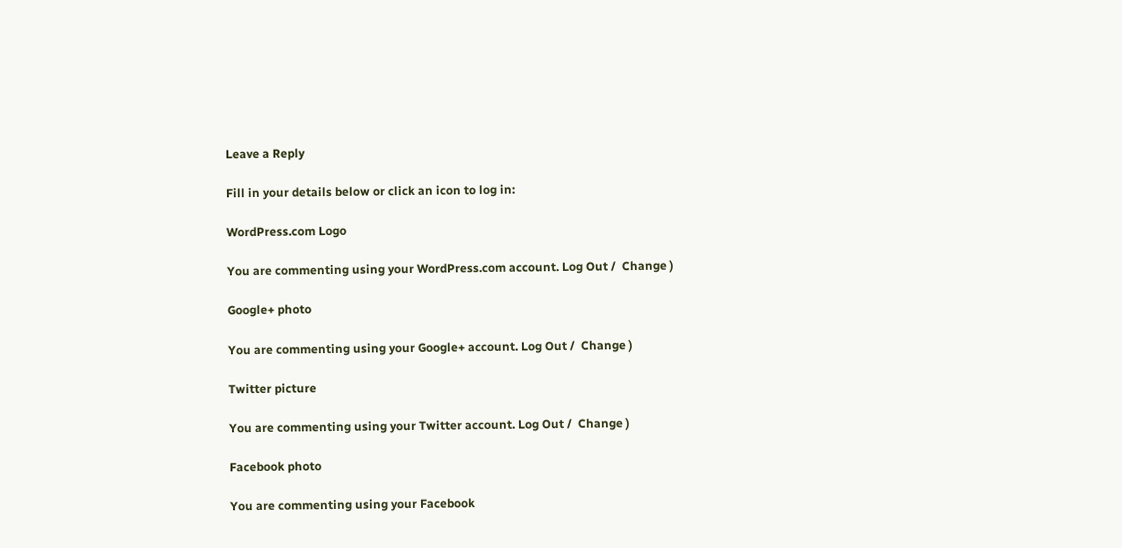Leave a Reply

Fill in your details below or click an icon to log in:

WordPress.com Logo

You are commenting using your WordPress.com account. Log Out /  Change )

Google+ photo

You are commenting using your Google+ account. Log Out /  Change )

Twitter picture

You are commenting using your Twitter account. Log Out /  Change )

Facebook photo

You are commenting using your Facebook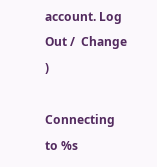account. Log Out /  Change )

Connecting to %s